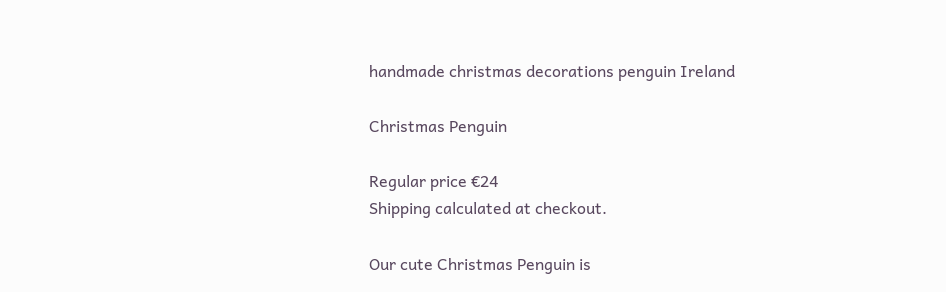handmade christmas decorations penguin Ireland

Christmas Penguin

Regular price €24
Shipping calculated at checkout.

Our cute Christmas Penguin is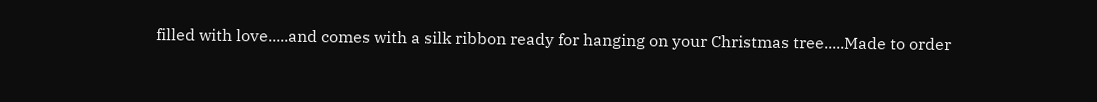filled with love.....and comes with a silk ribbon ready for hanging on your Christmas tree.....Made to order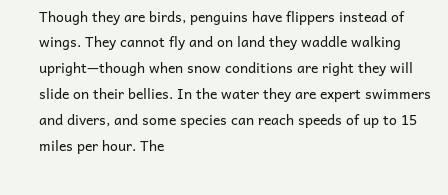Though they are birds, penguins have flippers instead of wings. They cannot fly and on land they waddle walking upright—though when snow conditions are right they will slide on their bellies. In the water they are expert swimmers and divers, and some species can reach speeds of up to 15 miles per hour. The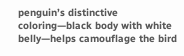penguin’s distinctive coloring—black body with white belly—helps camouflage the bird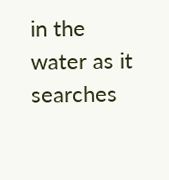in the water as it searches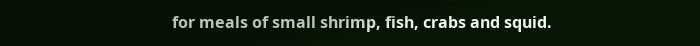for meals of small shrimp, fish, crabs and squid.